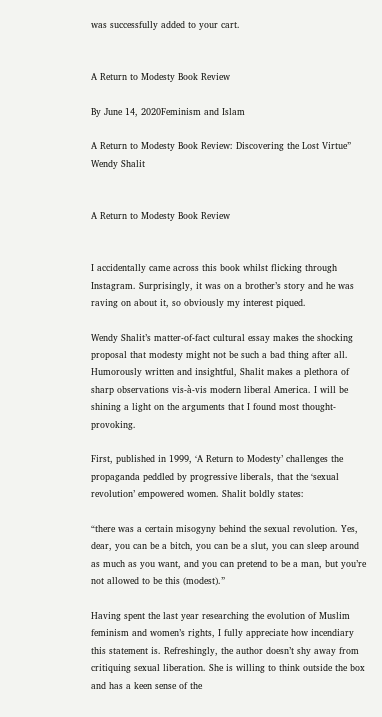was successfully added to your cart.


A Return to Modesty Book Review

By June 14, 2020Feminism and Islam

A Return to Modesty Book Review: Discovering the Lost Virtue” Wendy Shalit


A Return to Modesty Book Review


I accidentally came across this book whilst flicking through Instagram. Surprisingly, it was on a brother’s story and he was raving on about it, so obviously my interest piqued.

Wendy Shalit’s matter-of-fact cultural essay makes the shocking proposal that modesty might not be such a bad thing after all. Humorously written and insightful, Shalit makes a plethora of sharp observations vis-à-vis modern liberal America. I will be shining a light on the arguments that I found most thought-provoking.

First, published in 1999, ‘A Return to Modesty’ challenges the propaganda peddled by progressive liberals, that the ‘sexual revolution’ empowered women. Shalit boldly states:

“there was a certain misogyny behind the sexual revolution. Yes, dear, you can be a bitch, you can be a slut, you can sleep around as much as you want, and you can pretend to be a man, but you’re not allowed to be this (modest).”

Having spent the last year researching the evolution of Muslim feminism and women’s rights, I fully appreciate how incendiary this statement is. Refreshingly, the author doesn’t shy away from critiquing sexual liberation. She is willing to think outside the box and has a keen sense of the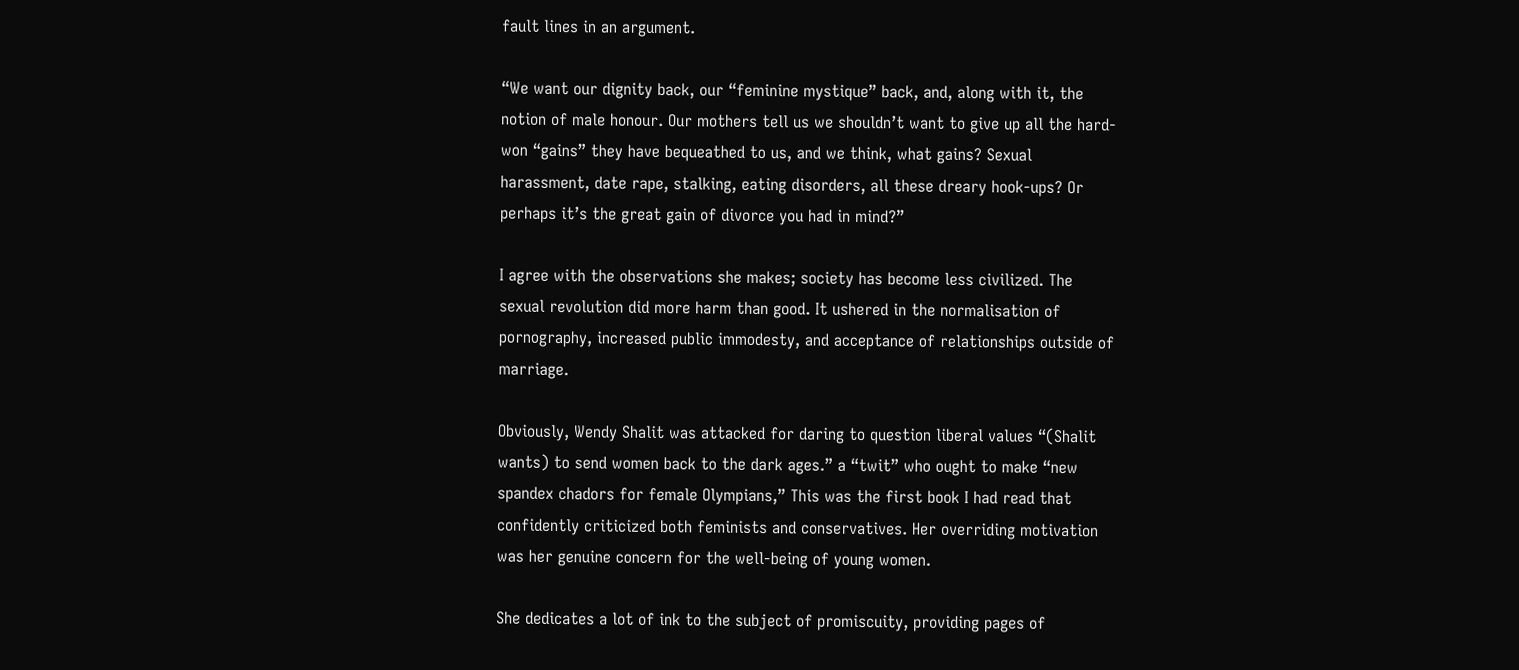fault lines in an argument.

“We want our dignity back, our “feminine mystique” back, and, along with it, the notion of male honour. Our mothers tell us we shouldn’t want to give up all the hard-won “gains” they have bequeathed to us, and we think, what gains? Sexual harassment, date rape, stalking, eating disorders, all these dreary hook-ups? Or perhaps it’s the great gain of divorce you had in mind?”

I agree with the observations she makes; society has become less civilized. The sexual revolution did more harm than good. It ushered in the normalisation of pornography, increased public immodesty, and acceptance of relationships outside of marriage.

Obviously, Wendy Shalit was attacked for daring to question liberal values “(Shalit wants) to send women back to the dark ages.” a “twit” who ought to make “new spandex chadors for female Olympians,” This was the first book I had read that confidently criticized both feminists and conservatives. Her overriding motivation was her genuine concern for the well-being of young women.

She dedicates a lot of ink to the subject of promiscuity, providing pages of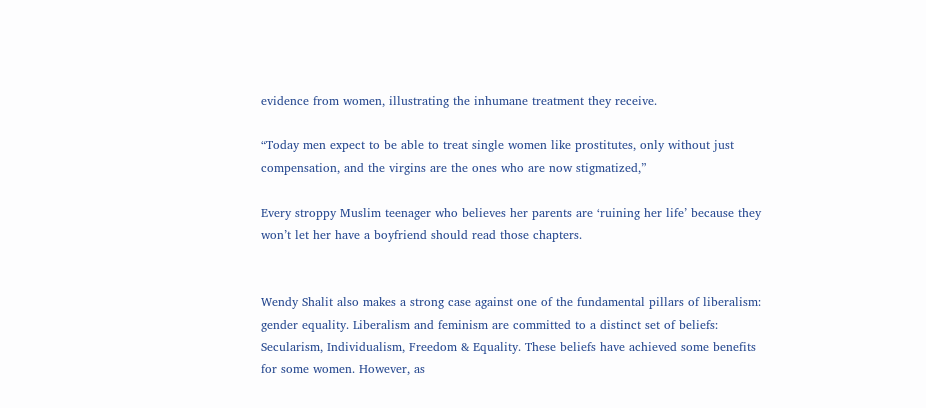evidence from women, illustrating the inhumane treatment they receive.

“Today men expect to be able to treat single women like prostitutes, only without just compensation, and the virgins are the ones who are now stigmatized,”

Every stroppy Muslim teenager who believes her parents are ‘ruining her life’ because they won’t let her have a boyfriend should read those chapters.


Wendy Shalit also makes a strong case against one of the fundamental pillars of liberalism: gender equality. Liberalism and feminism are committed to a distinct set of beliefs: Secularism, Individualism, Freedom & Equality. These beliefs have achieved some benefits for some women. However, as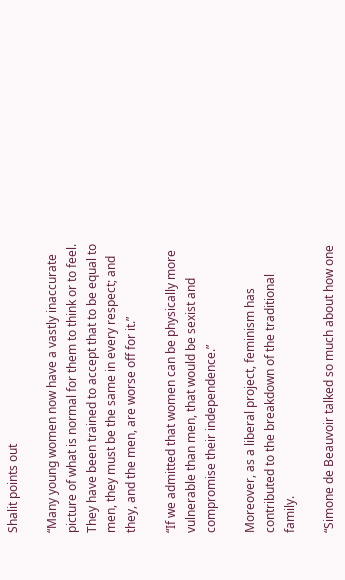Shalit points out

“Many young women now have a vastly inaccurate picture of what is normal for them to think or to feel. They have been trained to accept that to be equal to men, they must be the same in every respect; and they, and the men, are worse off for it.”

“If we admitted that women can be physically more vulnerable than men, that would be sexist and compromise their independence.”

Moreover, as a liberal project, feminism has contributed to the breakdown of the traditional family.

“Simone de Beauvoir talked so much about how one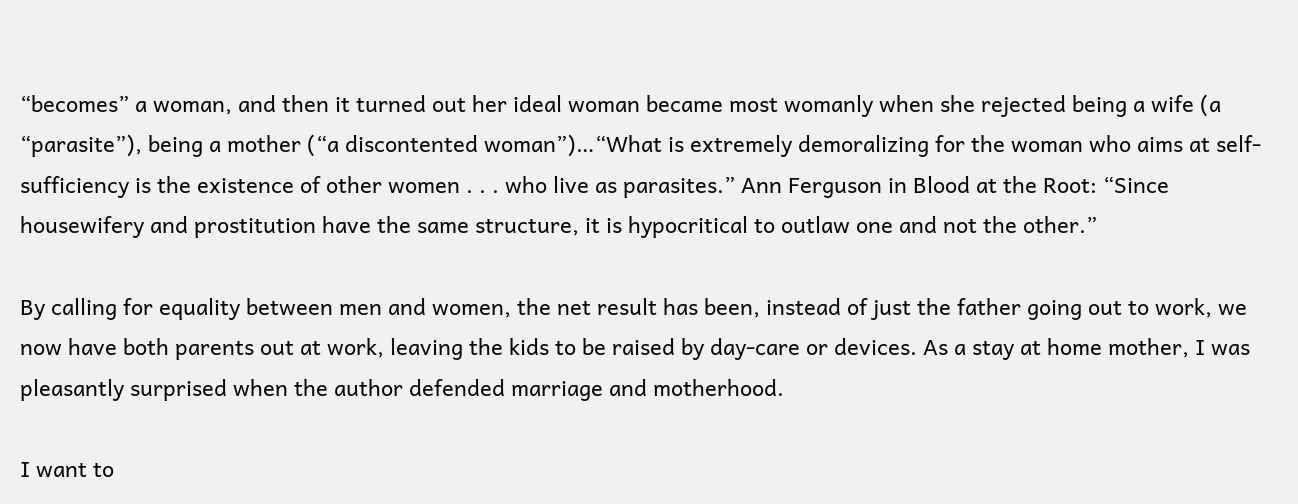“becomes” a woman, and then it turned out her ideal woman became most womanly when she rejected being a wife (a “parasite”), being a mother (“a discontented woman”)…“What is extremely demoralizing for the woman who aims at self-sufficiency is the existence of other women . . . who live as parasites.” Ann Ferguson in Blood at the Root: “Since housewifery and prostitution have the same structure, it is hypocritical to outlaw one and not the other.”

By calling for equality between men and women, the net result has been, instead of just the father going out to work, we now have both parents out at work, leaving the kids to be raised by day-care or devices. As a stay at home mother, I was pleasantly surprised when the author defended marriage and motherhood.

I want to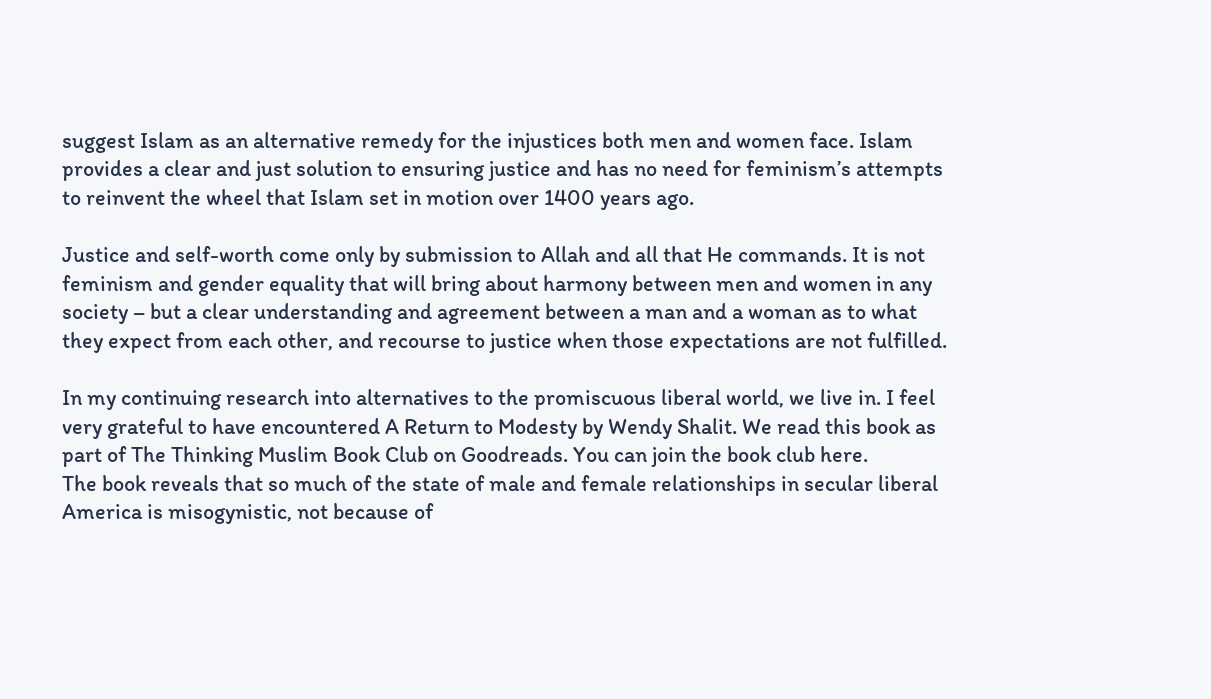suggest Islam as an alternative remedy for the injustices both men and women face. Islam provides a clear and just solution to ensuring justice and has no need for feminism’s attempts to reinvent the wheel that Islam set in motion over 1400 years ago.

Justice and self-worth come only by submission to Allah and all that He commands. It is not feminism and gender equality that will bring about harmony between men and women in any society – but a clear understanding and agreement between a man and a woman as to what they expect from each other, and recourse to justice when those expectations are not fulfilled.

In my continuing research into alternatives to the promiscuous liberal world, we live in. I feel very grateful to have encountered A Return to Modesty by Wendy Shalit. We read this book as part of The Thinking Muslim Book Club on Goodreads. You can join the book club here.
The book reveals that so much of the state of male and female relationships in secular liberal America is misogynistic, not because of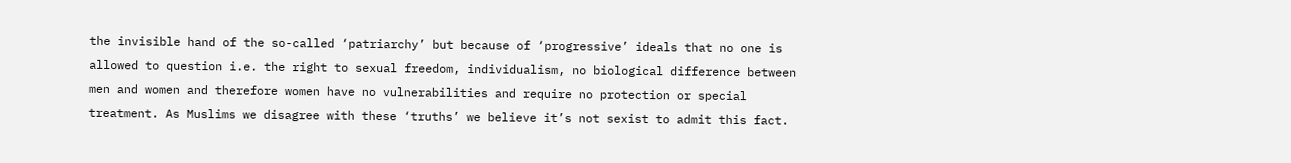the invisible hand of the so-called ‘patriarchy’ but because of ‘progressive’ ideals that no one is allowed to question i.e. the right to sexual freedom, individualism, no biological difference between men and women and therefore women have no vulnerabilities and require no protection or special treatment. As Muslims we disagree with these ‘truths’ we believe it’s not sexist to admit this fact.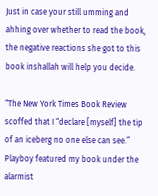Just in case your still umming and ahhing over whether to read the book, the negative reactions she got to this book inshallah will help you decide.

“The New York Times Book Review scoffed that I “declare [myself] the tip of an iceberg no one else can see.” Playboy featured my book under the alarmist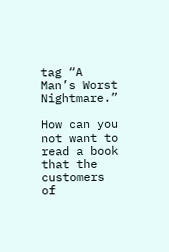tag “A Man’s Worst Nightmare.”

How can you not want to read a book that the customers of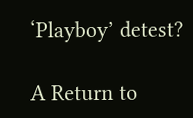‘Playboy’ detest?

A Return to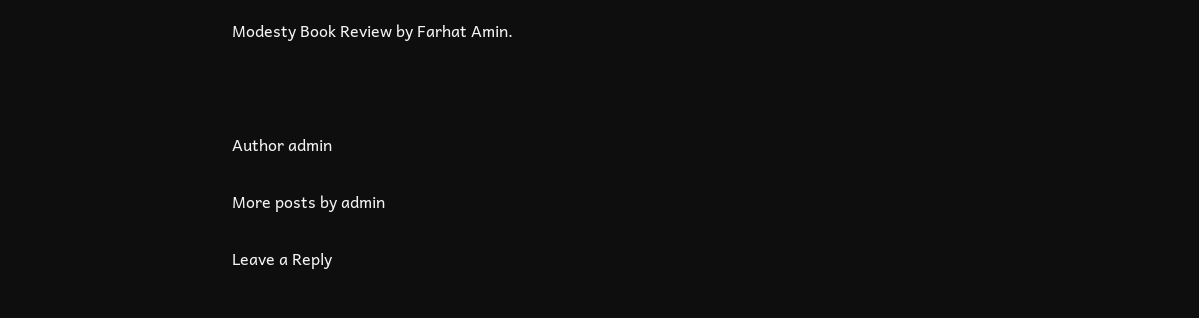Modesty Book Review by Farhat Amin.



Author admin

More posts by admin

Leave a Reply